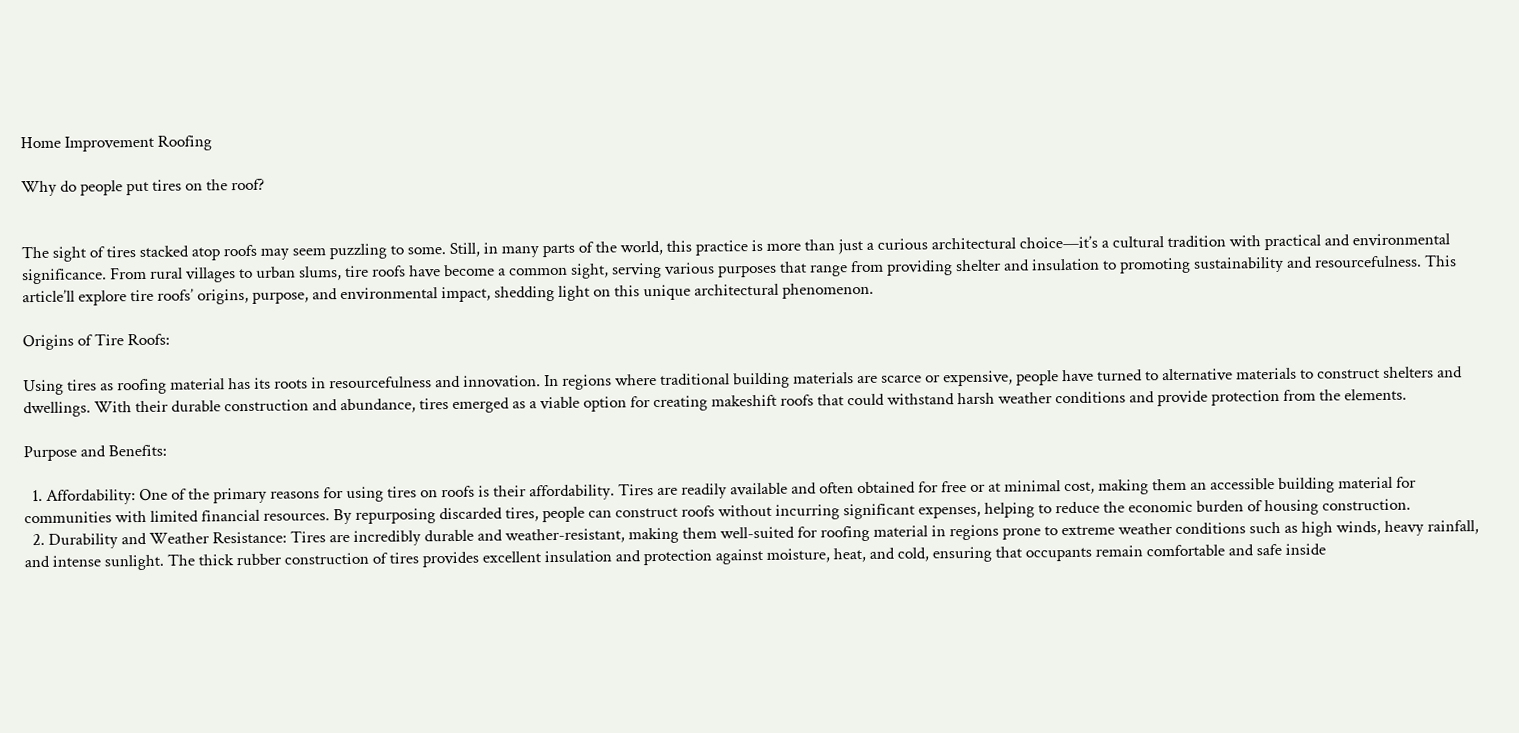Home Improvement Roofing

Why do people put tires on the roof?


The sight of tires stacked atop roofs may seem puzzling to some. Still, in many parts of the world, this practice is more than just a curious architectural choice—it’s a cultural tradition with practical and environmental significance. From rural villages to urban slums, tire roofs have become a common sight, serving various purposes that range from providing shelter and insulation to promoting sustainability and resourcefulness. This article’ll explore tire roofs’ origins, purpose, and environmental impact, shedding light on this unique architectural phenomenon.

Origins of Tire Roofs:

Using tires as roofing material has its roots in resourcefulness and innovation. In regions where traditional building materials are scarce or expensive, people have turned to alternative materials to construct shelters and dwellings. With their durable construction and abundance, tires emerged as a viable option for creating makeshift roofs that could withstand harsh weather conditions and provide protection from the elements.

Purpose and Benefits:

  1. Affordability: One of the primary reasons for using tires on roofs is their affordability. Tires are readily available and often obtained for free or at minimal cost, making them an accessible building material for communities with limited financial resources. By repurposing discarded tires, people can construct roofs without incurring significant expenses, helping to reduce the economic burden of housing construction.
  2. Durability and Weather Resistance: Tires are incredibly durable and weather-resistant, making them well-suited for roofing material in regions prone to extreme weather conditions such as high winds, heavy rainfall, and intense sunlight. The thick rubber construction of tires provides excellent insulation and protection against moisture, heat, and cold, ensuring that occupants remain comfortable and safe inside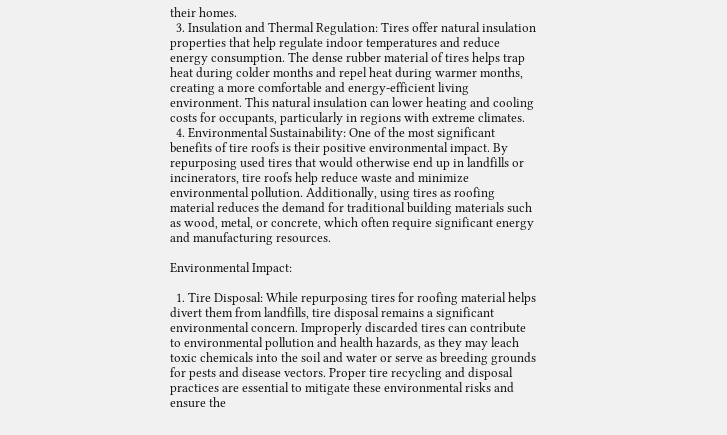their homes.
  3. Insulation and Thermal Regulation: Tires offer natural insulation properties that help regulate indoor temperatures and reduce energy consumption. The dense rubber material of tires helps trap heat during colder months and repel heat during warmer months, creating a more comfortable and energy-efficient living environment. This natural insulation can lower heating and cooling costs for occupants, particularly in regions with extreme climates.
  4. Environmental Sustainability: One of the most significant benefits of tire roofs is their positive environmental impact. By repurposing used tires that would otherwise end up in landfills or incinerators, tire roofs help reduce waste and minimize environmental pollution. Additionally, using tires as roofing material reduces the demand for traditional building materials such as wood, metal, or concrete, which often require significant energy and manufacturing resources.

Environmental Impact:

  1. Tire Disposal: While repurposing tires for roofing material helps divert them from landfills, tire disposal remains a significant environmental concern. Improperly discarded tires can contribute to environmental pollution and health hazards, as they may leach toxic chemicals into the soil and water or serve as breeding grounds for pests and disease vectors. Proper tire recycling and disposal practices are essential to mitigate these environmental risks and ensure the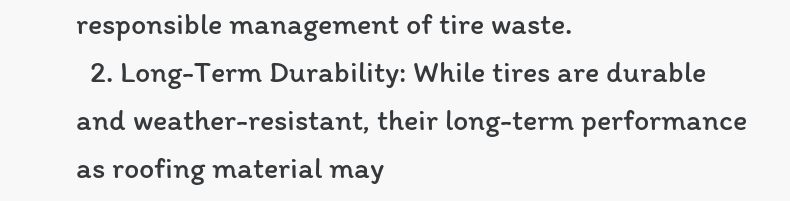responsible management of tire waste.
  2. Long-Term Durability: While tires are durable and weather-resistant, their long-term performance as roofing material may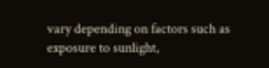vary depending on factors such as exposure to sunlight,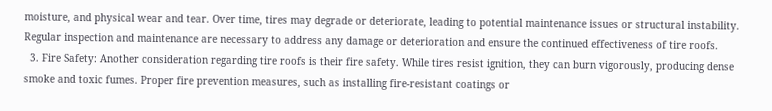moisture, and physical wear and tear. Over time, tires may degrade or deteriorate, leading to potential maintenance issues or structural instability. Regular inspection and maintenance are necessary to address any damage or deterioration and ensure the continued effectiveness of tire roofs.
  3. Fire Safety: Another consideration regarding tire roofs is their fire safety. While tires resist ignition, they can burn vigorously, producing dense smoke and toxic fumes. Proper fire prevention measures, such as installing fire-resistant coatings or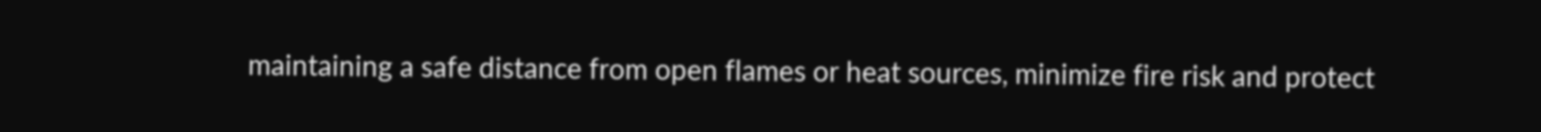maintaining a safe distance from open flames or heat sources, minimize fire risk and protect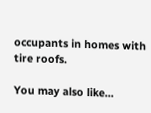occupants in homes with tire roofs.

You may also like...